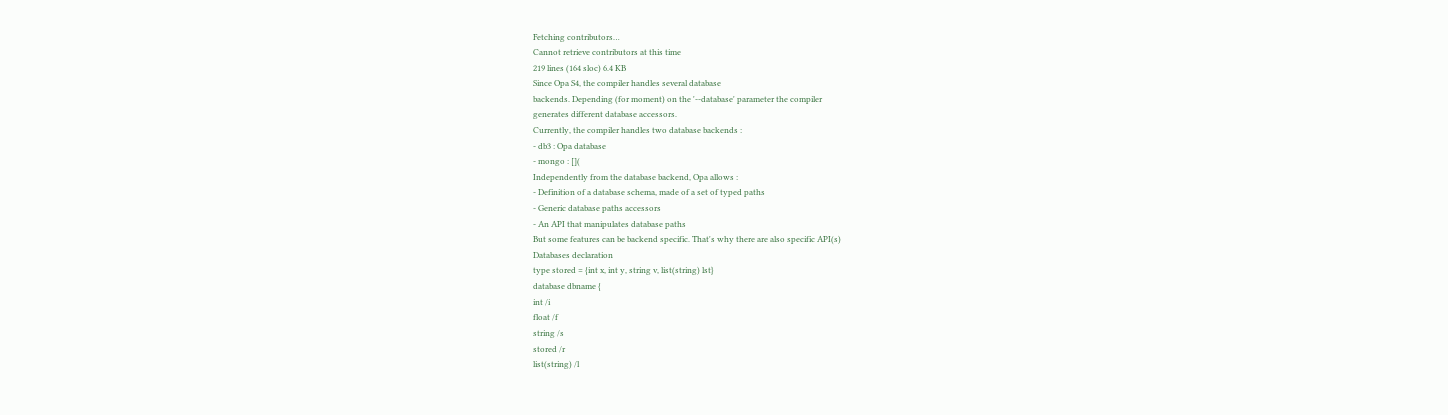Fetching contributors…
Cannot retrieve contributors at this time
219 lines (164 sloc) 6.4 KB
Since Opa S4, the compiler handles several database
backends. Depending (for moment) on the '--database' parameter the compiler
generates different database accessors.
Currently, the compiler handles two database backends :
- db3 : Opa database
- mongo : [](
Independently from the database backend, Opa allows :
- Definition of a database schema, made of a set of typed paths
- Generic database paths accessors
- An API that manipulates database paths
But some features can be backend specific. That's why there are also specific API(s)
Databases declaration
type stored = {int x, int y, string v, list(string) lst}
database dbname {
int /i
float /f
string /s
stored /r
list(string) /l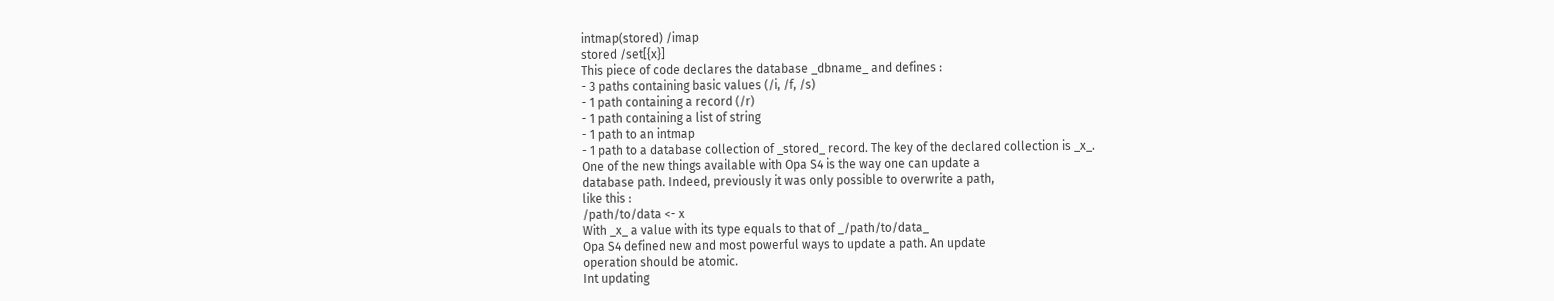intmap(stored) /imap
stored /set[{x}]
This piece of code declares the database _dbname_ and defines :
- 3 paths containing basic values (/i, /f, /s)
- 1 path containing a record (/r)
- 1 path containing a list of string
- 1 path to an intmap
- 1 path to a database collection of _stored_ record. The key of the declared collection is _x_.
One of the new things available with Opa S4 is the way one can update a
database path. Indeed, previously it was only possible to overwrite a path,
like this :
/path/to/data <- x
With _x_ a value with its type equals to that of _/path/to/data_
Opa S4 defined new and most powerful ways to update a path. An update
operation should be atomic.
Int updating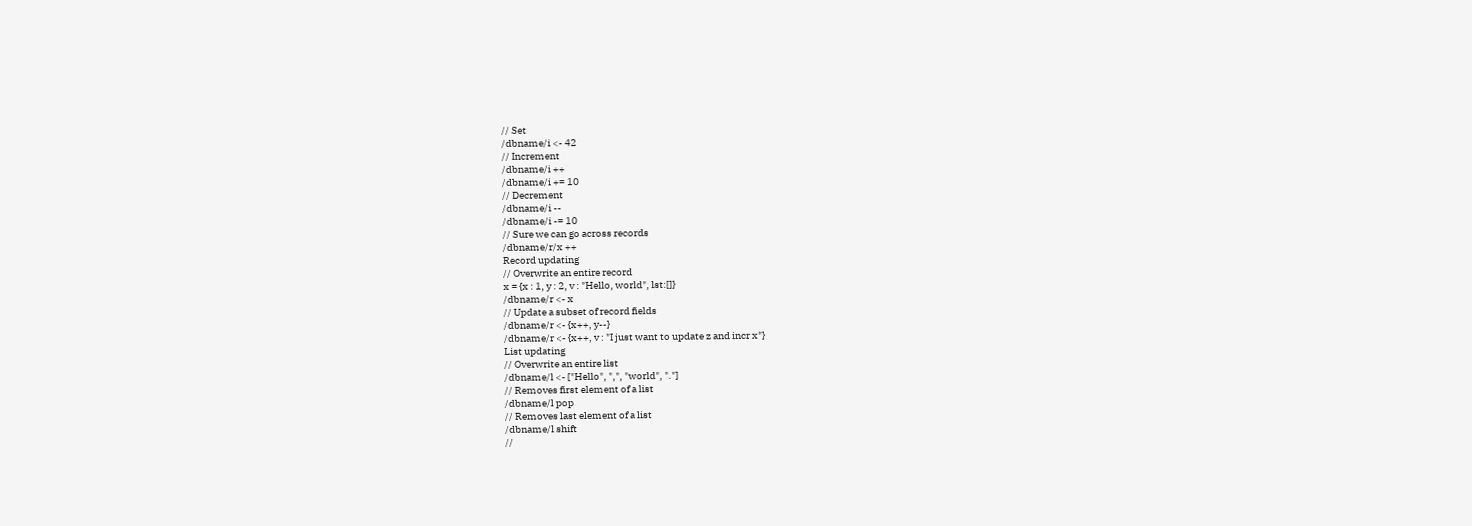// Set
/dbname/i <- 42
// Increment
/dbname/i ++
/dbname/i += 10
// Decrement
/dbname/i --
/dbname/i -= 10
// Sure we can go across records
/dbname/r/x ++
Record updating
// Overwrite an entire record
x = {x : 1, y : 2, v : "Hello, world", lst:[]}
/dbname/r <- x
// Update a subset of record fields
/dbname/r <- {x++, y--}
/dbname/r <- {x++, v : "I just want to update z and incr x"}
List updating
// Overwrite an entire list
/dbname/l <- ["Hello", ",", "world", "."]
// Removes first element of a list
/dbname/l pop
// Removes last element of a list
/dbname/l shift
//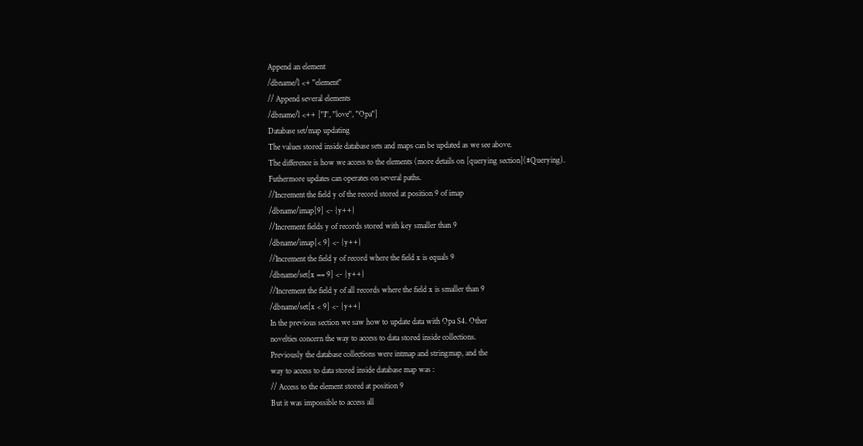Append an element
/dbname/l <+ "element"
// Append several elements
/dbname/l <++ ["I", "love", "Opa"]
Database set/map updating
The values stored inside database sets and maps can be updated as we see above.
The difference is how we access to the elements (more details on [querying section](#Querying).
Futhermore updates can operates on several paths.
//Increment the field y of the record stored at position 9 of imap
/dbname/imap[9] <- {y++}
//Increment fields y of records stored with key smaller than 9
/dbname/imap[< 9] <- {y++}
//Increment the field y of record where the field x is equals 9
/dbname/set[x == 9] <- {y++}
//Increment the field y of all records where the field x is smaller than 9
/dbname/set[x < 9] <- {y++}
In the previous section we saw how to update data with Opa S4. Other
novelties concern the way to access to data stored inside collections.
Previously the database collections were intmap and stringmap, and the
way to access to data stored inside database map was :
// Access to the element stored at position 9
But it was impossible to access all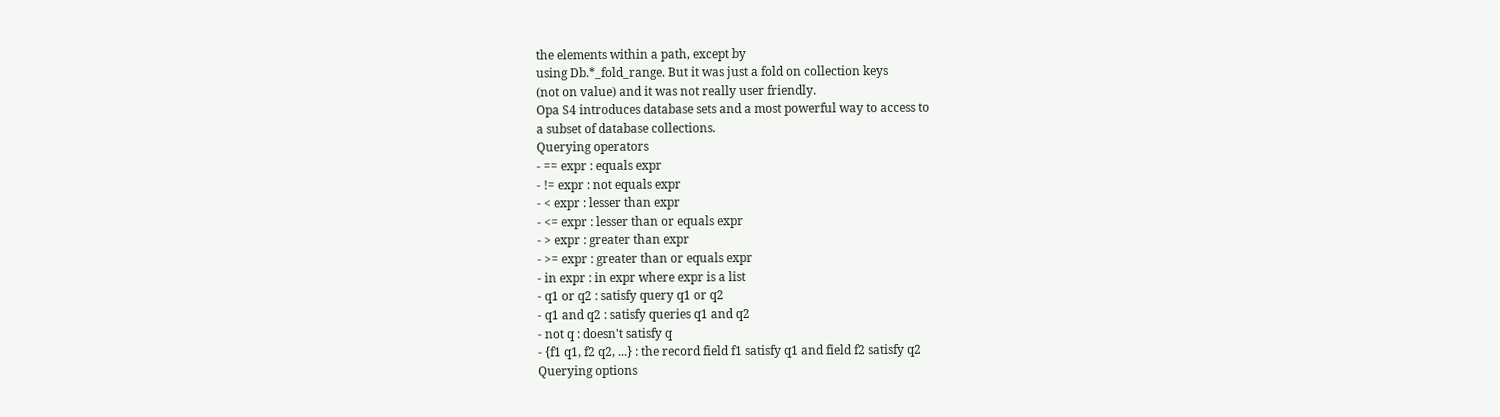the elements within a path, except by
using Db.*_fold_range. But it was just a fold on collection keys
(not on value) and it was not really user friendly.
Opa S4 introduces database sets and a most powerful way to access to
a subset of database collections.
Querying operators
- == expr : equals expr
- != expr : not equals expr
- < expr : lesser than expr
- <= expr : lesser than or equals expr
- > expr : greater than expr
- >= expr : greater than or equals expr
- in expr : in expr where expr is a list
- q1 or q2 : satisfy query q1 or q2
- q1 and q2 : satisfy queries q1 and q2
- not q : doesn't satisfy q
- {f1 q1, f2 q2, ...} : the record field f1 satisfy q1 and field f2 satisfy q2
Querying options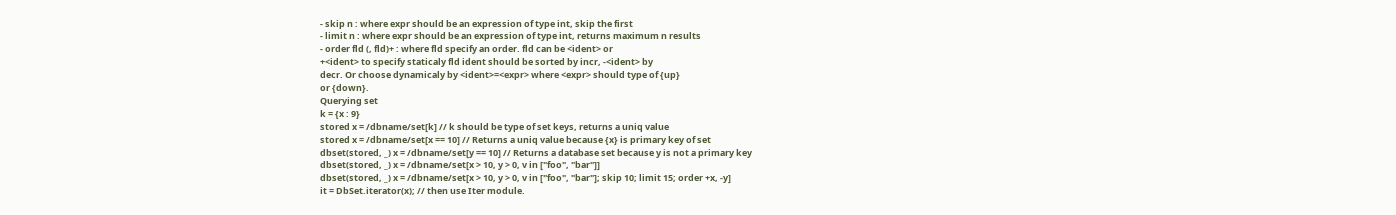- skip n : where expr should be an expression of type int, skip the first
- limit n : where expr should be an expression of type int, returns maximum n results
- order fld (, fld)+ : where fld specify an order. fld can be <ident> or
+<ident> to specify staticaly fld ident should be sorted by incr, -<ident> by
decr. Or choose dynamicaly by <ident>=<expr> where <expr> should type of {up}
or {down}.
Querying set
k = {x : 9}
stored x = /dbname/set[k] // k should be type of set keys, returns a uniq value
stored x = /dbname/set[x == 10] // Returns a uniq value because {x} is primary key of set
dbset(stored, _) x = /dbname/set[y == 10] // Returns a database set because y is not a primary key
dbset(stored, _) x = /dbname/set[x > 10, y > 0, v in ["foo", "bar"]]
dbset(stored, _) x = /dbname/set[x > 10, y > 0, v in ["foo", "bar"]; skip 10; limit 15; order +x, -y]
it = DbSet.iterator(x); // then use Iter module.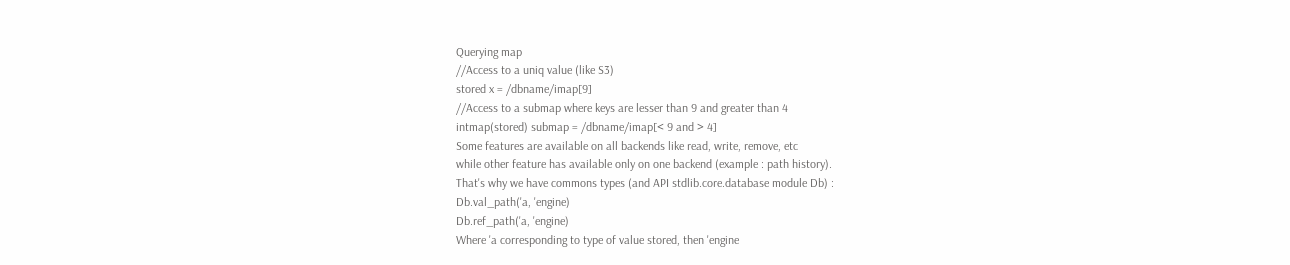Querying map
//Access to a uniq value (like S3)
stored x = /dbname/imap[9]
//Access to a submap where keys are lesser than 9 and greater than 4
intmap(stored) submap = /dbname/imap[< 9 and > 4]
Some features are available on all backends like read, write, remove, etc
while other feature has available only on one backend (example : path history).
That's why we have commons types (and API stdlib.core.database module Db) :
Db.val_path('a, 'engine)
Db.ref_path('a, 'engine)
Where 'a corresponding to type of value stored, then 'engine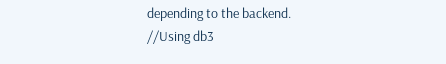depending to the backend.
//Using db3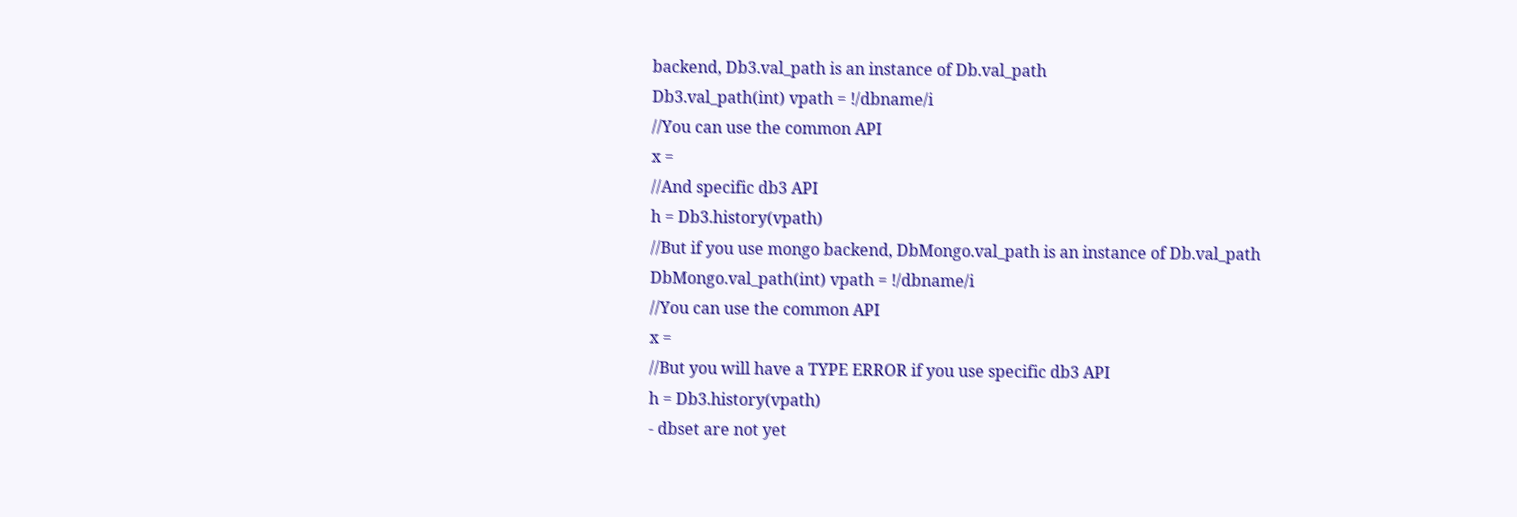backend, Db3.val_path is an instance of Db.val_path
Db3.val_path(int) vpath = !/dbname/i
//You can use the common API
x =
//And specific db3 API
h = Db3.history(vpath)
//But if you use mongo backend, DbMongo.val_path is an instance of Db.val_path
DbMongo.val_path(int) vpath = !/dbname/i
//You can use the common API
x =
//But you will have a TYPE ERROR if you use specific db3 API
h = Db3.history(vpath)
- dbset are not yet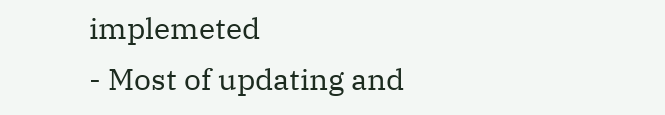implemeted
- Most of updating and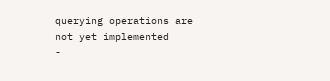querying operations are not yet implemented
-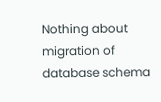Nothing about migration of database schema